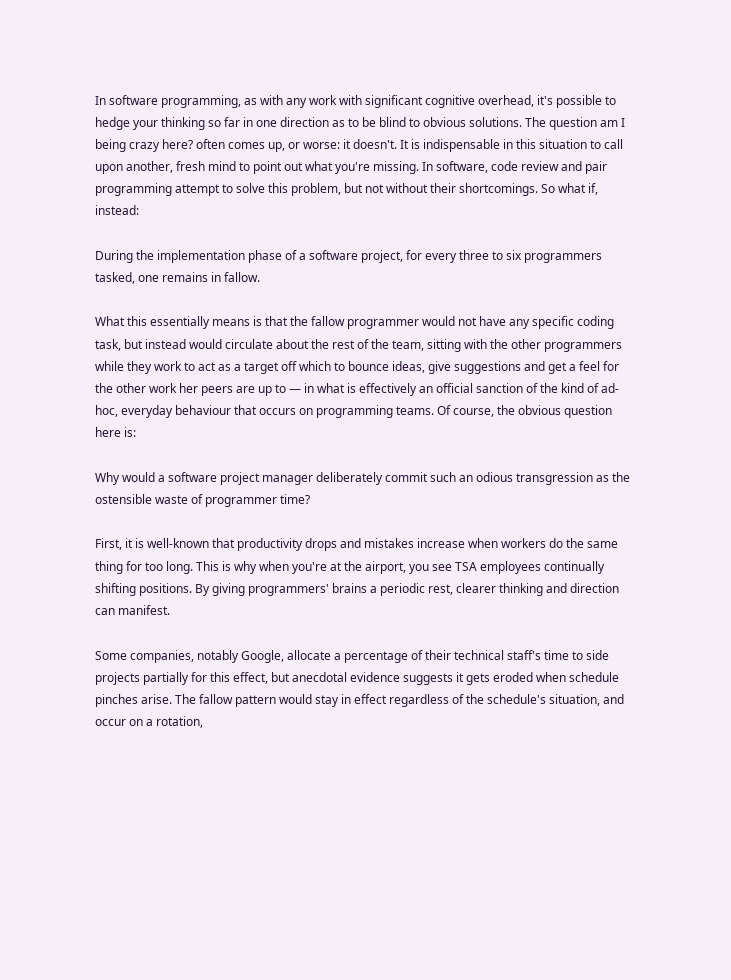In software programming, as with any work with significant cognitive overhead, it's possible to hedge your thinking so far in one direction as to be blind to obvious solutions. The question am I being crazy here? often comes up, or worse: it doesn't. It is indispensable in this situation to call upon another, fresh mind to point out what you're missing. In software, code review and pair programming attempt to solve this problem, but not without their shortcomings. So what if, instead:

During the implementation phase of a software project, for every three to six programmers tasked, one remains in fallow.

What this essentially means is that the fallow programmer would not have any specific coding task, but instead would circulate about the rest of the team, sitting with the other programmers while they work to act as a target off which to bounce ideas, give suggestions and get a feel for the other work her peers are up to — in what is effectively an official sanction of the kind of ad-hoc, everyday behaviour that occurs on programming teams. Of course, the obvious question here is:

Why would a software project manager deliberately commit such an odious transgression as the ostensible waste of programmer time?

First, it is well-known that productivity drops and mistakes increase when workers do the same thing for too long. This is why when you're at the airport, you see TSA employees continually shifting positions. By giving programmers' brains a periodic rest, clearer thinking and direction can manifest.

Some companies, notably Google, allocate a percentage of their technical staff's time to side projects partially for this effect, but anecdotal evidence suggests it gets eroded when schedule pinches arise. The fallow pattern would stay in effect regardless of the schedule's situation, and occur on a rotation,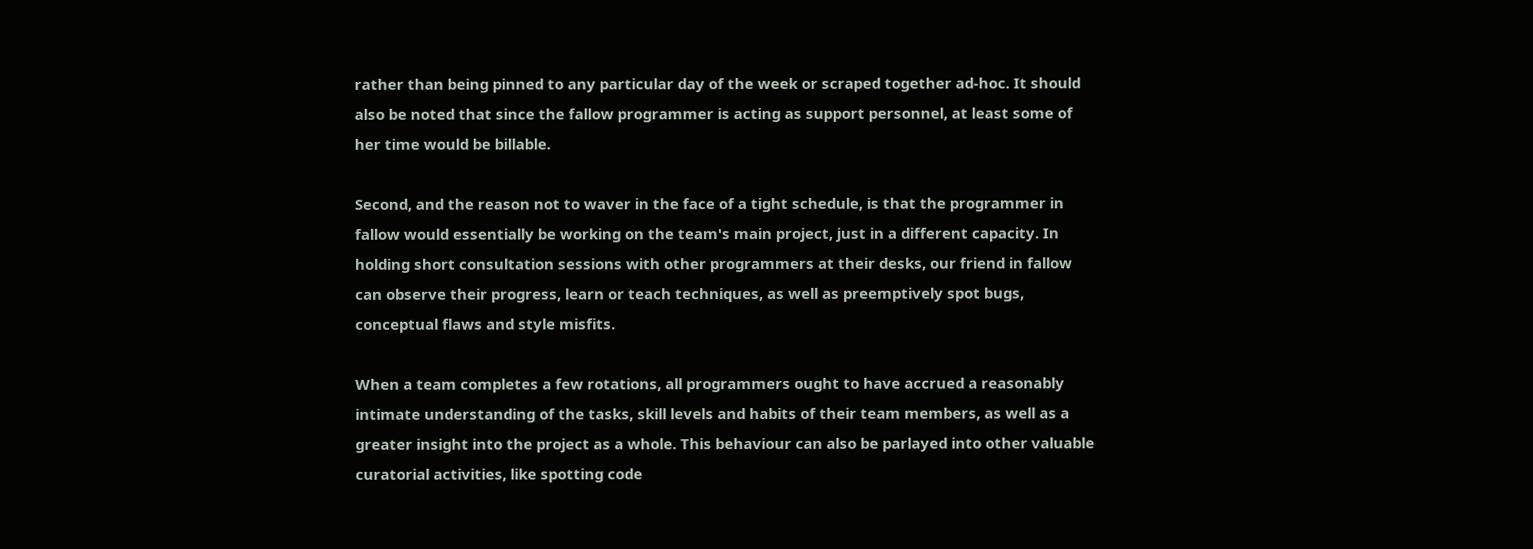rather than being pinned to any particular day of the week or scraped together ad-hoc. It should also be noted that since the fallow programmer is acting as support personnel, at least some of her time would be billable.

Second, and the reason not to waver in the face of a tight schedule, is that the programmer in fallow would essentially be working on the team's main project, just in a different capacity. In holding short consultation sessions with other programmers at their desks, our friend in fallow can observe their progress, learn or teach techniques, as well as preemptively spot bugs, conceptual flaws and style misfits.

When a team completes a few rotations, all programmers ought to have accrued a reasonably intimate understanding of the tasks, skill levels and habits of their team members, as well as a greater insight into the project as a whole. This behaviour can also be parlayed into other valuable curatorial activities, like spotting code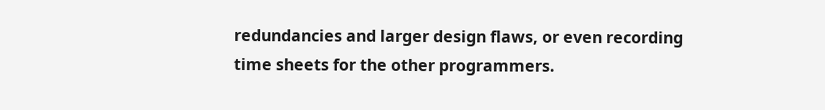redundancies and larger design flaws, or even recording time sheets for the other programmers.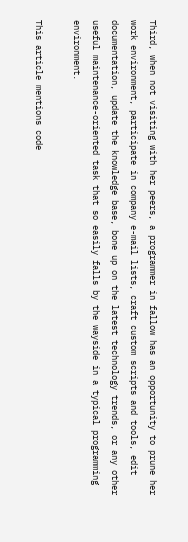Third, when not visiting with her peers, a programmer in fallow has an opportunity to prune her work environment, participate in company e-mail lists, craft custom scripts and tools, edit documentation, update the knowledge base, bone up on the latest technology trends, or any other useful maintenance-oriented task that so easily falls by the wayside in a typical programming environment.

This article mentions code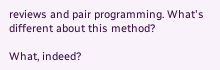reviews and pair programming. What's different about this method?

What, indeed?